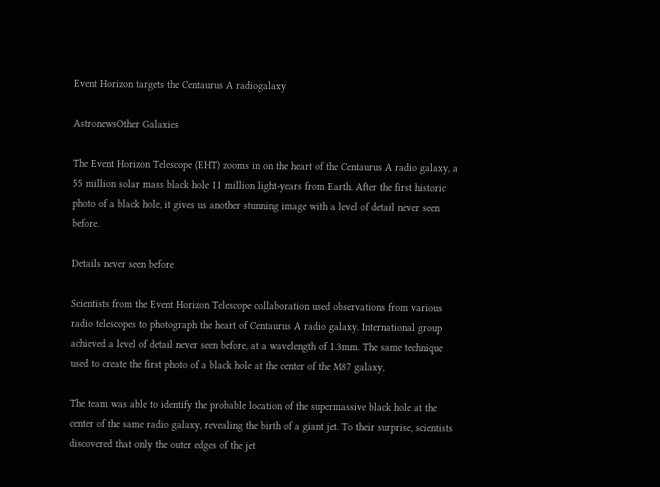Event Horizon targets the Centaurus A radiogalaxy

AstronewsOther Galaxies

The Event Horizon Telescope (EHT) zooms in on the heart of the Centaurus A radio galaxy, a 55 million solar mass black hole 11 million light-years from Earth. After the first historic photo of a black hole, it gives us another stunning image with a level of detail never seen before.

Details never seen before

Scientists from the Event Horizon Telescope collaboration used observations from various radio telescopes to photograph the heart of Centaurus A radio galaxy. International group achieved a level of detail never seen before, at a wavelength of 1.3mm. The same technique used to create the first photo of a black hole at the center of the M87 galaxy,

The team was able to identify the probable location of the supermassive black hole at the center of the same radio galaxy, revealing the birth of a giant jet. To their surprise, scientists discovered that only the outer edges of the jet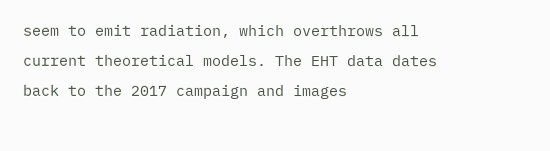seem to emit radiation, which overthrows all current theoretical models. The EHT data dates back to the 2017 campaign and images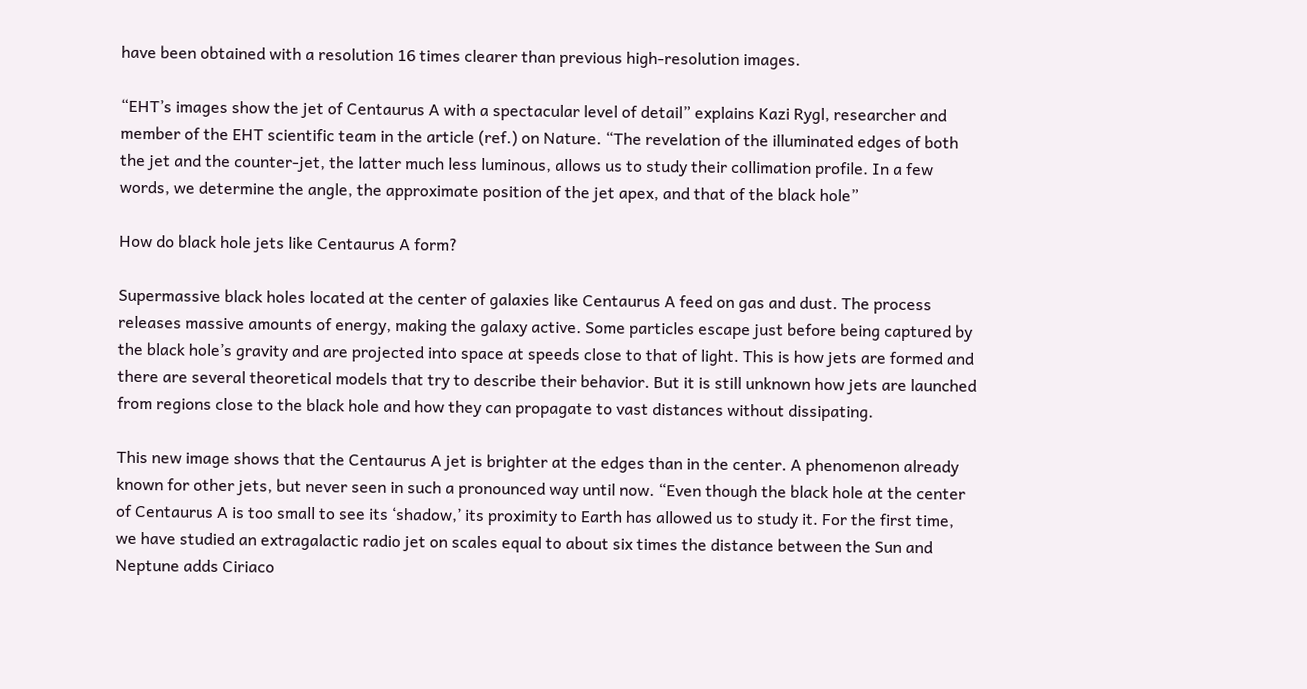have been obtained with a resolution 16 times clearer than previous high-resolution images.

“EHT’s images show the jet of Centaurus A with a spectacular level of detail” explains Kazi Rygl, researcher and member of the EHT scientific team in the article (ref.) on Nature. “The revelation of the illuminated edges of both the jet and the counter-jet, the latter much less luminous, allows us to study their collimation profile. In a few words, we determine the angle, the approximate position of the jet apex, and that of the black hole”

How do black hole jets like Centaurus A form?

Supermassive black holes located at the center of galaxies like Centaurus A feed on gas and dust. The process releases massive amounts of energy, making the galaxy active. Some particles escape just before being captured by the black hole’s gravity and are projected into space at speeds close to that of light. This is how jets are formed and there are several theoretical models that try to describe their behavior. But it is still unknown how jets are launched from regions close to the black hole and how they can propagate to vast distances without dissipating.

This new image shows that the Centaurus A jet is brighter at the edges than in the center. A phenomenon already known for other jets, but never seen in such a pronounced way until now. “Even though the black hole at the center of Centaurus A is too small to see its ‘shadow,’ its proximity to Earth has allowed us to study it. For the first time, we have studied an extragalactic radio jet on scales equal to about six times the distance between the Sun and Neptune adds Ciriaco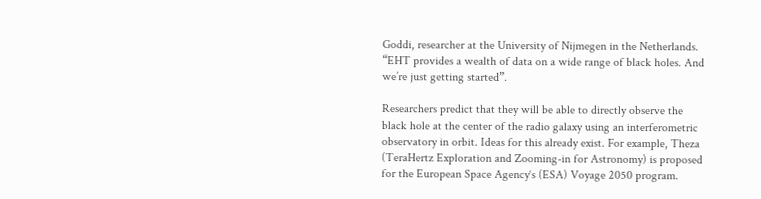Goddi, researcher at the University of Nijmegen in the Netherlands. “EHT provides a wealth of data on a wide range of black holes. And we’re just getting started”.

Researchers predict that they will be able to directly observe the black hole at the center of the radio galaxy using an interferometric observatory in orbit. Ideas for this already exist. For example, Theza (TeraHertz Exploration and Zooming-in for Astronomy) is proposed for the European Space Agency‘s (ESA) Voyage 2050 program.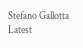Stefano Gallotta
Latest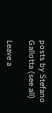posts by Stefano Gallotta (see all)

Leave a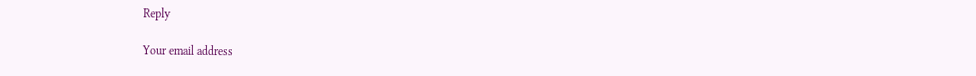Reply

Your email address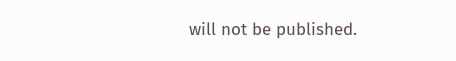will not be published.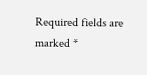Required fields are marked *